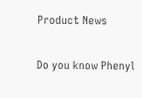Product News

Do you know Phenyl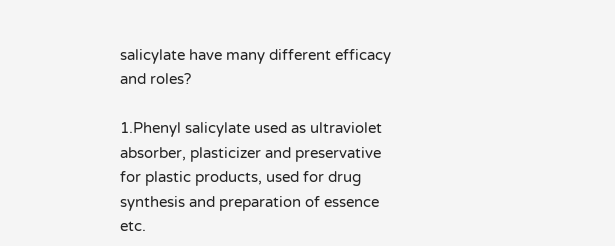salicylate have many different efficacy and roles?

1.Phenyl salicylate used as ultraviolet absorber, plasticizer and preservative for plastic products, used for drug synthesis and preparation of essence etc.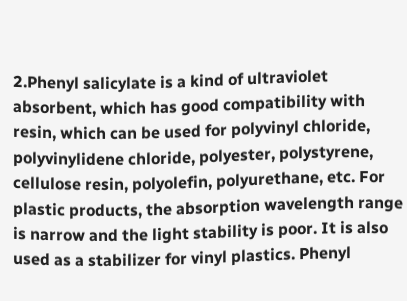2.Phenyl salicylate is a kind of ultraviolet absorbent, which has good compatibility with resin, which can be used for polyvinyl chloride, polyvinylidene chloride, polyester, polystyrene, cellulose resin, polyolefin, polyurethane, etc. For plastic products, the absorption wavelength range is narrow and the light stability is poor. It is also used as a stabilizer for vinyl plastics. Phenyl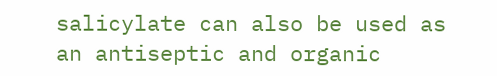salicylate can also be used as an antiseptic and organic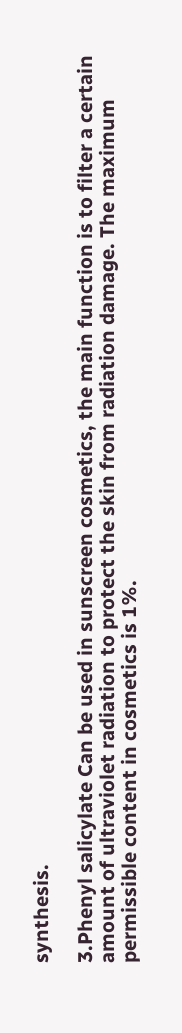synthesis.

3.Phenyl salicylate Can be used in sunscreen cosmetics, the main function is to filter a certain amount of ultraviolet radiation to protect the skin from radiation damage. The maximum permissible content in cosmetics is 1%.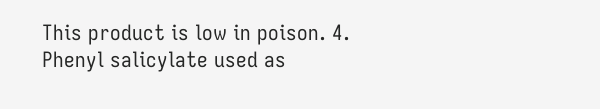This product is low in poison. 4. Phenyl salicylate used as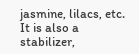jasmine, lilacs, etc. It is also a stabilizer,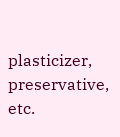plasticizer, preservative, etc.